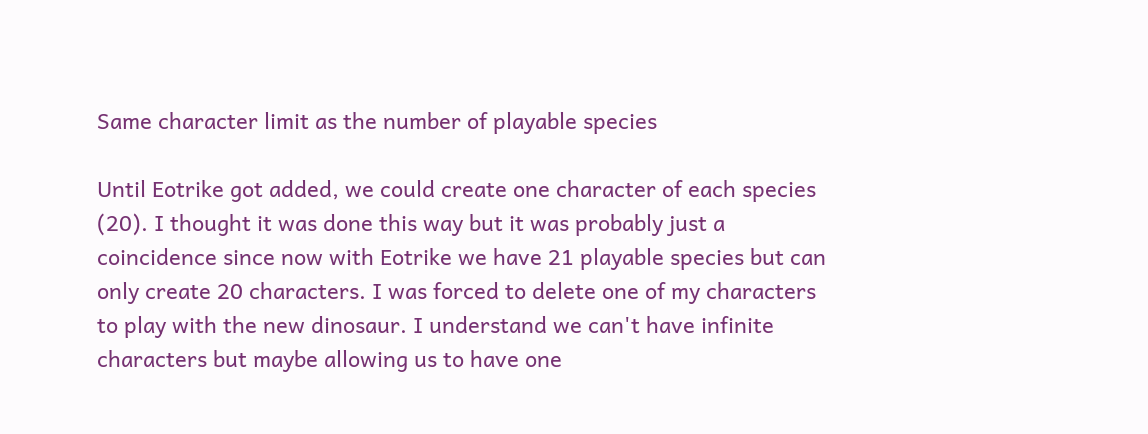Same character limit as the number of playable species

Until Eotrike got added, we could create one character of each species (20). I thought it was done this way but it was probably just a coincidence since now with Eotrike we have 21 playable species but can only create 20 characters. I was forced to delete one of my characters to play with the new dinosaur. I understand we can't have infinite characters but maybe allowing us to have one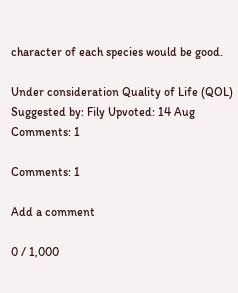character of each species would be good.

Under consideration Quality of Life (QOL) Suggested by: Fily Upvoted: 14 Aug Comments: 1

Comments: 1

Add a comment

0 / 1,000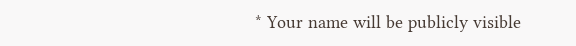* Your name will be publicly visible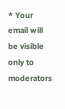* Your email will be visible only to moderators